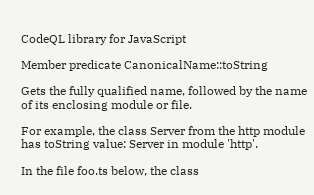CodeQL library for JavaScript

Member predicate CanonicalName::toString

Gets the fully qualified name, followed by the name of its enclosing module or file.

For example, the class Server from the http module has toString value: Server in module 'http'.

In the file foo.ts below, the class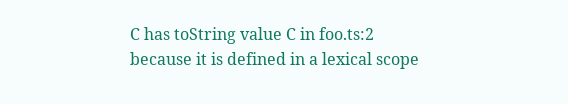C has toString value C in foo.ts:2 because it is defined in a lexical scope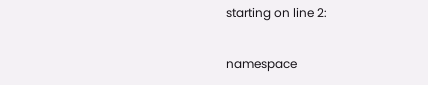starting on line 2:

namespace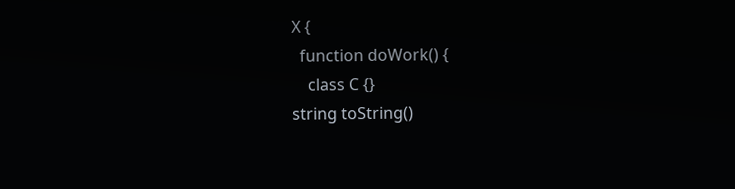X {
  function doWork() {
    class C {}
string toString()